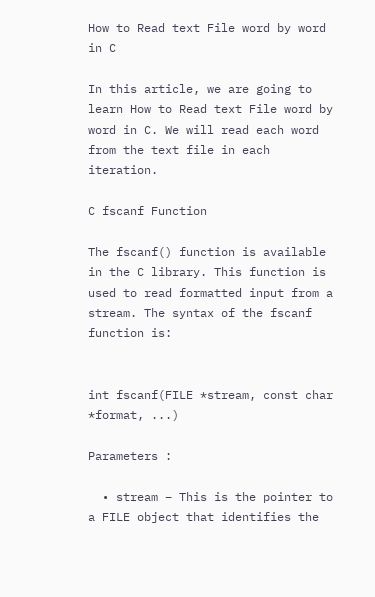How to Read text File word by word in C

In this article, we are going to learn How to Read text File word by word in C. We will read each word from the text file in each iteration.

C fscanf Function

The fscanf() function is available in the C library. This function is used to read formatted input from a stream. The syntax of the fscanf function is:


int fscanf(FILE *stream, const char *format, ...)

Parameters :

  • stream − This is the pointer to a FILE object that identifies the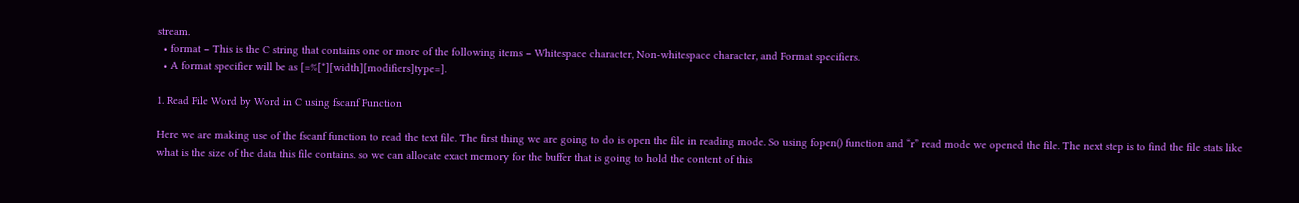stream.
  • format − This is the C string that contains one or more of the following items − Whitespace character, Non-whitespace character, and Format specifiers.
  • A format specifier will be as [=%[*][width][modifiers]type=].

1. Read File Word by Word in C using fscanf Function

Here we are making use of the fscanf function to read the text file. The first thing we are going to do is open the file in reading mode. So using fopen() function and “r” read mode we opened the file. The next step is to find the file stats like what is the size of the data this file contains. so we can allocate exact memory for the buffer that is going to hold the content of this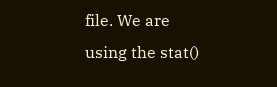file. We are using the stat()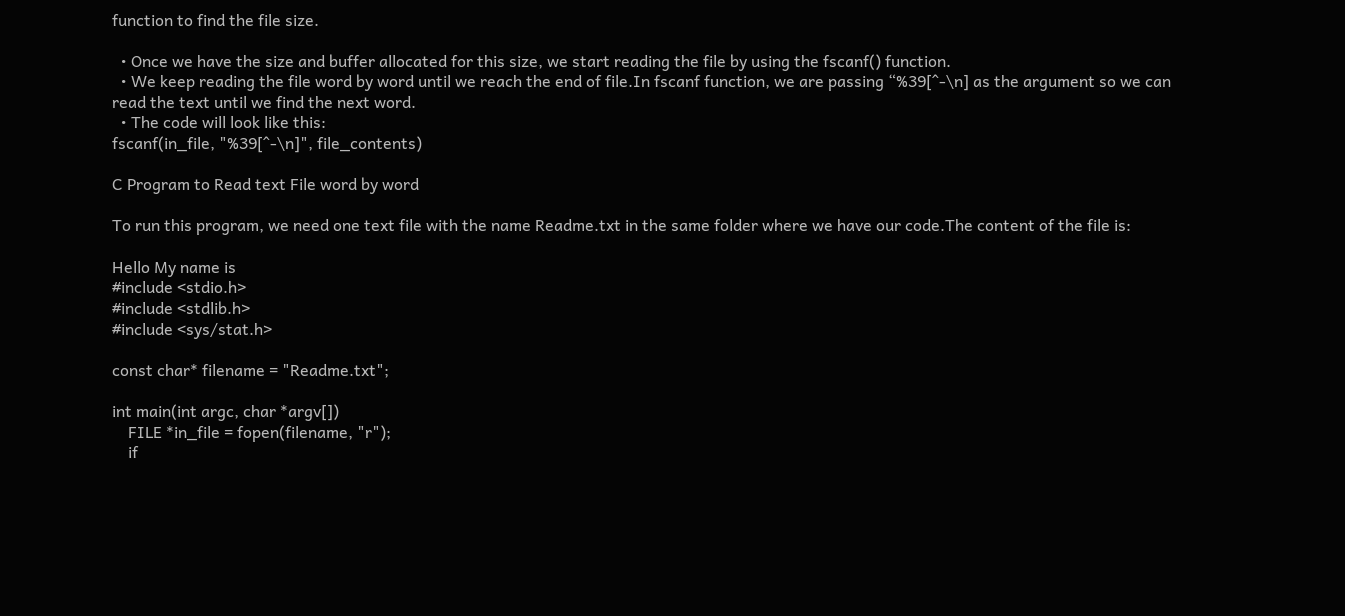function to find the file size.

  • Once we have the size and buffer allocated for this size, we start reading the file by using the fscanf() function.
  • We keep reading the file word by word until we reach the end of file.In fscanf function, we are passing “%39[^-\n] as the argument so we can read the text until we find the next word.
  • The code will look like this:
fscanf(in_file, "%39[^-\n]", file_contents)

C Program to Read text File word by word

To run this program, we need one text file with the name Readme.txt in the same folder where we have our code.The content of the file is:

Hello My name is
#include <stdio.h>
#include <stdlib.h>
#include <sys/stat.h>

const char* filename = "Readme.txt";

int main(int argc, char *argv[])
    FILE *in_file = fopen(filename, "r");
    if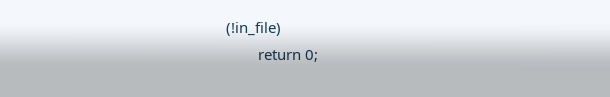(!in_file)
        return 0;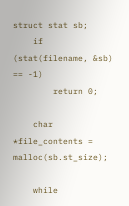struct stat sb;
    if (stat(filename, &sb) == -1)
        return 0;

    char *file_contents = malloc(sb.st_size);

    while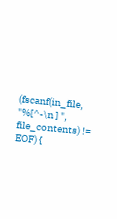(fscanf(in_file, "%[^-\n ] ", file_contents) != EOF) {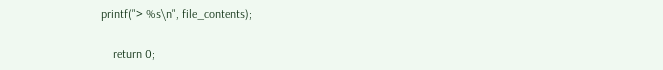printf("> %s\n", file_contents);

    return 0;